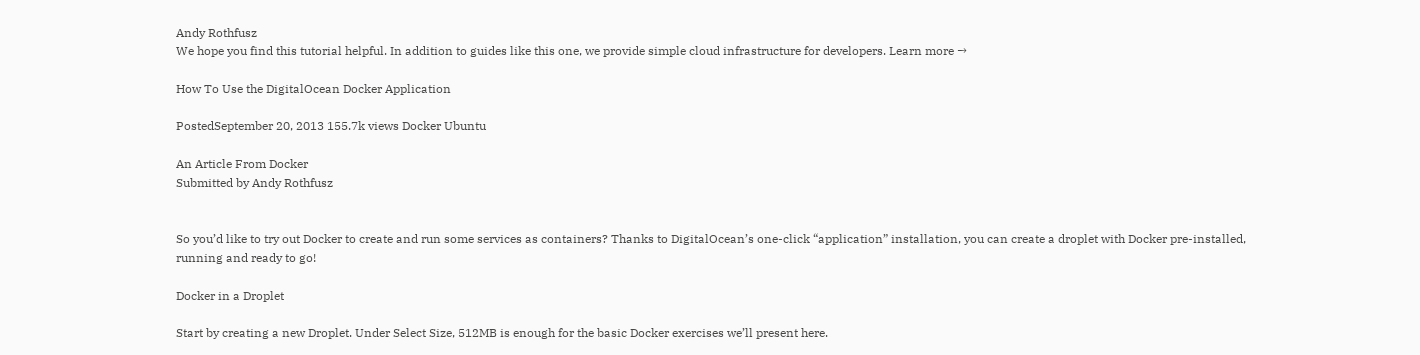Andy Rothfusz
We hope you find this tutorial helpful. In addition to guides like this one, we provide simple cloud infrastructure for developers. Learn more →

How To Use the DigitalOcean Docker Application

PostedSeptember 20, 2013 155.7k views Docker Ubuntu

An Article From Docker
Submitted by Andy Rothfusz


So you’d like to try out Docker to create and run some services as containers? Thanks to DigitalOcean’s one-click “application” installation, you can create a droplet with Docker pre-installed, running and ready to go!

Docker in a Droplet

Start by creating a new Droplet. Under Select Size, 512MB is enough for the basic Docker exercises we’ll present here.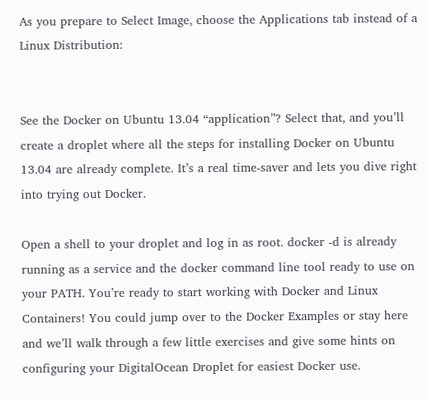As you prepare to Select Image, choose the Applications tab instead of a Linux Distribution:


See the Docker on Ubuntu 13.04 “application”? Select that, and you’ll create a droplet where all the steps for installing Docker on Ubuntu 13.04 are already complete. It’s a real time-saver and lets you dive right into trying out Docker.

Open a shell to your droplet and log in as root. docker -d is already running as a service and the docker command line tool ready to use on your PATH. You’re ready to start working with Docker and Linux Containers! You could jump over to the Docker Examples or stay here and we’ll walk through a few little exercises and give some hints on configuring your DigitalOcean Droplet for easiest Docker use.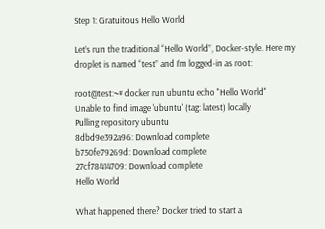Step 1: Gratuitous Hello World

Let’s run the traditional “Hello World”, Docker-style. Here my droplet is named “test” and I’m logged-in as root:

root@test:~# docker run ubuntu echo "Hello World"
Unable to find image 'ubuntu' (tag: latest) locally
Pulling repository ubuntu
8dbd9e392a96: Download complete
b750fe79269d: Download complete
27cf78414709: Download complete
Hello World

What happened there? Docker tried to start a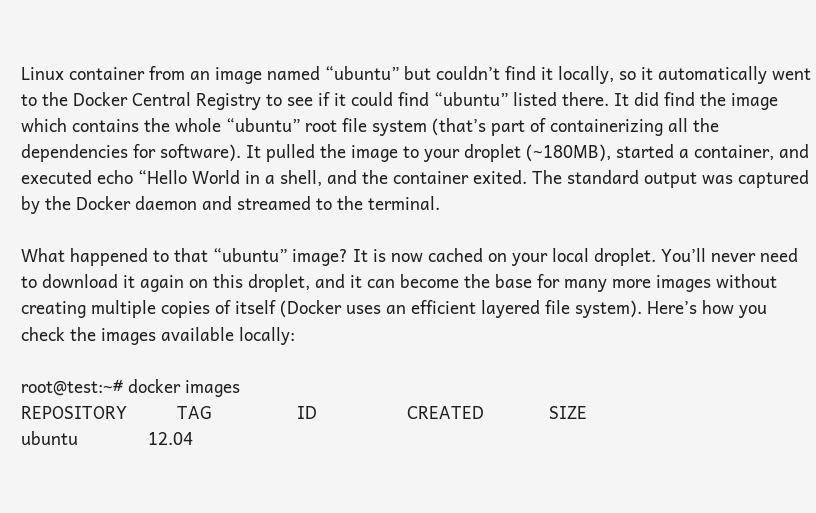Linux container from an image named “ubuntu” but couldn’t find it locally, so it automatically went to the Docker Central Registry to see if it could find “ubuntu” listed there. It did find the image which contains the whole “ubuntu” root file system (that’s part of containerizing all the dependencies for software). It pulled the image to your droplet (~180MB), started a container, and executed echo “Hello World in a shell, and the container exited. The standard output was captured by the Docker daemon and streamed to the terminal.

What happened to that “ubuntu” image? It is now cached on your local droplet. You’ll never need to download it again on this droplet, and it can become the base for many more images without creating multiple copies of itself (Docker uses an efficient layered file system). Here’s how you check the images available locally:

root@test:~# docker images
REPOSITORY          TAG                 ID                  CREATED             SIZE
ubuntu              12.04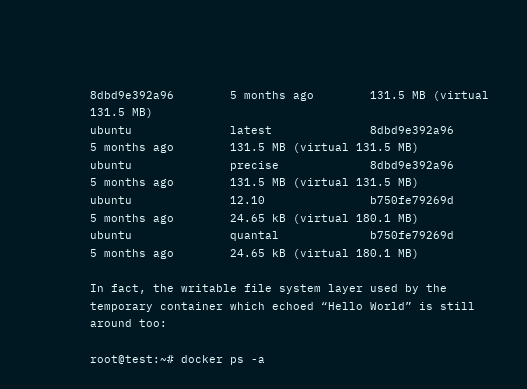8dbd9e392a96        5 months ago        131.5 MB (virtual 131.5 MB)
ubuntu              latest              8dbd9e392a96        5 months ago        131.5 MB (virtual 131.5 MB)
ubuntu              precise             8dbd9e392a96        5 months ago        131.5 MB (virtual 131.5 MB)
ubuntu              12.10               b750fe79269d        5 months ago        24.65 kB (virtual 180.1 MB)
ubuntu              quantal             b750fe79269d        5 months ago        24.65 kB (virtual 180.1 MB)

In fact, the writable file system layer used by the temporary container which echoed “Hello World” is still around too:

root@test:~# docker ps -a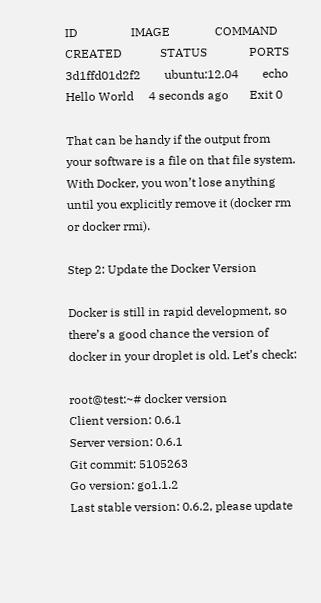ID                  IMAGE               COMMAND             CREATED             STATUS              PORTS
3d1ffd01d2f2        ubuntu:12.04        echo Hello World     4 seconds ago       Exit 0

That can be handy if the output from your software is a file on that file system. With Docker, you won’t lose anything until you explicitly remove it (docker rm or docker rmi).

Step 2: Update the Docker Version

Docker is still in rapid development, so there’s a good chance the version of docker in your droplet is old. Let’s check:

root@test:~# docker version
Client version: 0.6.1
Server version: 0.6.1
Git commit: 5105263
Go version: go1.1.2
Last stable version: 0.6.2, please update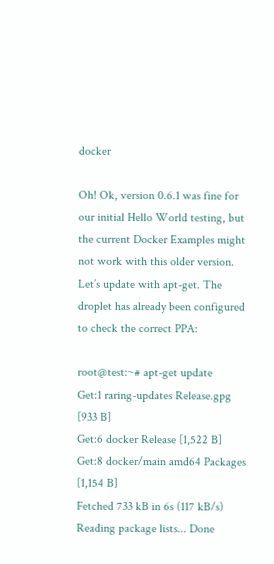docker

Oh! Ok, version 0.6.1 was fine for our initial Hello World testing, but the current Docker Examples might not work with this older version. Let’s update with apt-get. The droplet has already been configured to check the correct PPA:

root@test:~# apt-get update
Get:1 raring-updates Release.gpg [933 B]
Get:6 docker Release [1,522 B]
Get:8 docker/main amd64 Packages [1,154 B]
Fetched 733 kB in 6s (117 kB/s)
Reading package lists... Done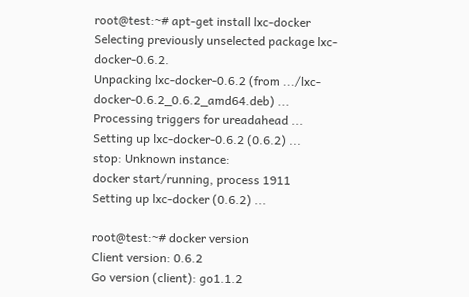root@test:~# apt-get install lxc-docker
Selecting previously unselected package lxc-docker-0.6.2.
Unpacking lxc-docker-0.6.2 (from .../lxc-docker-0.6.2_0.6.2_amd64.deb) ...
Processing triggers for ureadahead ...
Setting up lxc-docker-0.6.2 (0.6.2) ...
stop: Unknown instance:
docker start/running, process 1911
Setting up lxc-docker (0.6.2) ...

root@test:~# docker version
Client version: 0.6.2
Go version (client): go1.1.2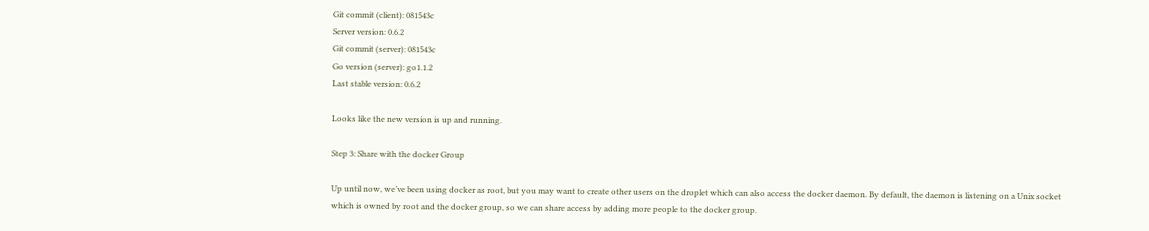Git commit (client): 081543c
Server version: 0.6.2
Git commit (server): 081543c
Go version (server): go1.1.2
Last stable version: 0.6.2

Looks like the new version is up and running.

Step 3: Share with the docker Group

Up until now, we’ve been using docker as root, but you may want to create other users on the droplet which can also access the docker daemon. By default, the daemon is listening on a Unix socket which is owned by root and the docker group, so we can share access by adding more people to the docker group.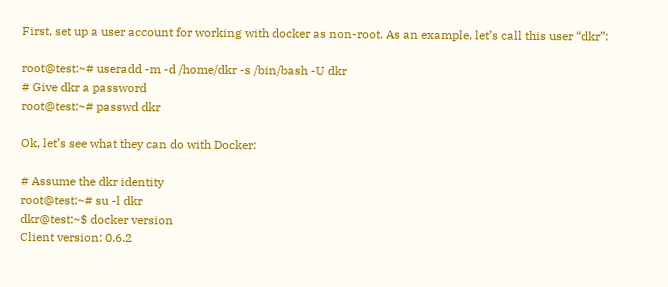First, set up a user account for working with docker as non-root. As an example, let’s call this user “dkr”:

root@test:~# useradd -m -d /home/dkr -s /bin/bash -U dkr
# Give dkr a password
root@test:~# passwd dkr

Ok, let’s see what they can do with Docker:

# Assume the dkr identity
root@test:~# su -l dkr
dkr@test:~$ docker version
Client version: 0.6.2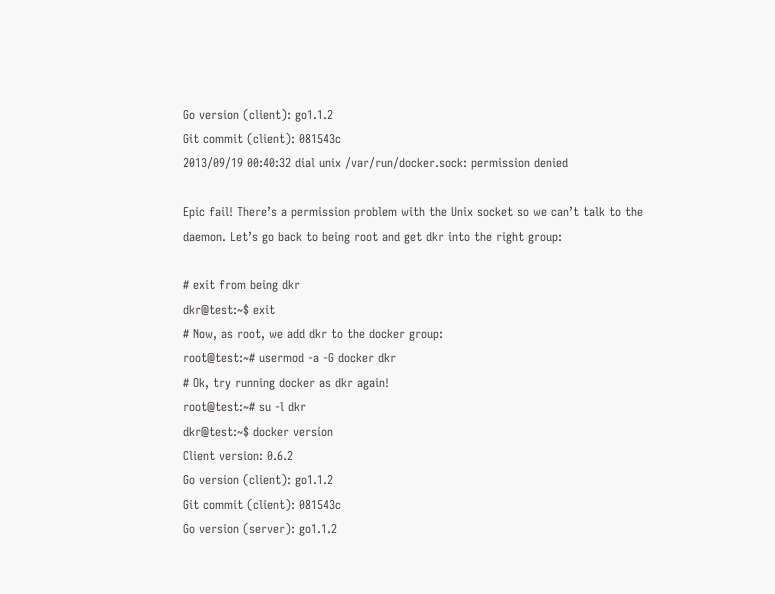Go version (client): go1.1.2
Git commit (client): 081543c
2013/09/19 00:40:32 dial unix /var/run/docker.sock: permission denied

Epic fail! There’s a permission problem with the Unix socket so we can’t talk to the daemon. Let’s go back to being root and get dkr into the right group:

# exit from being dkr
dkr@test:~$ exit
# Now, as root, we add dkr to the docker group:
root@test:~# usermod -a -G docker dkr
# Ok, try running docker as dkr again!
root@test:~# su -l dkr
dkr@test:~$ docker version
Client version: 0.6.2
Go version (client): go1.1.2
Git commit (client): 081543c
Go version (server): go1.1.2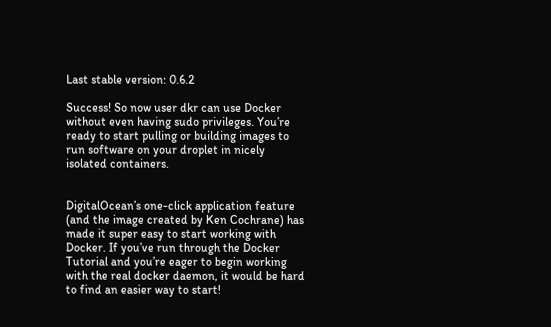Last stable version: 0.6.2

Success! So now user dkr can use Docker without even having sudo privileges. You’re ready to start pulling or building images to run software on your droplet in nicely isolated containers.


DigitalOcean’s one-click application feature (and the image created by Ken Cochrane) has made it super easy to start working with Docker. If you’ve run through the Docker Tutorial and you’re eager to begin working with the real docker daemon, it would be hard to find an easier way to start!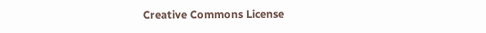Creative Commons License